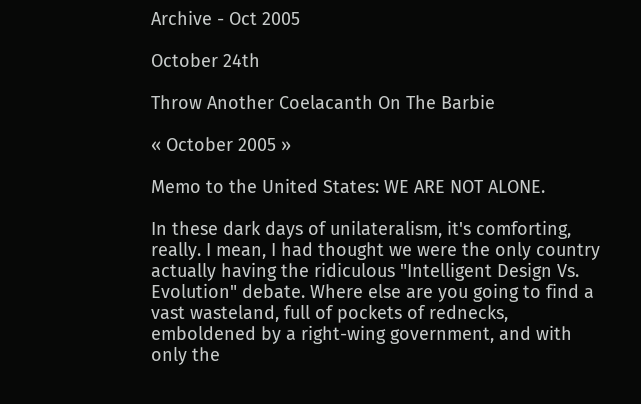Archive - Oct 2005

October 24th

Throw Another Coelacanth On The Barbie

« October 2005 »

Memo to the United States: WE ARE NOT ALONE.

In these dark days of unilateralism, it's comforting, really. I mean, I had thought we were the only country actually having the ridiculous "Intelligent Design Vs. Evolution" debate. Where else are you going to find a vast wasteland, full of pockets of rednecks, emboldened by a right-wing government, and with only the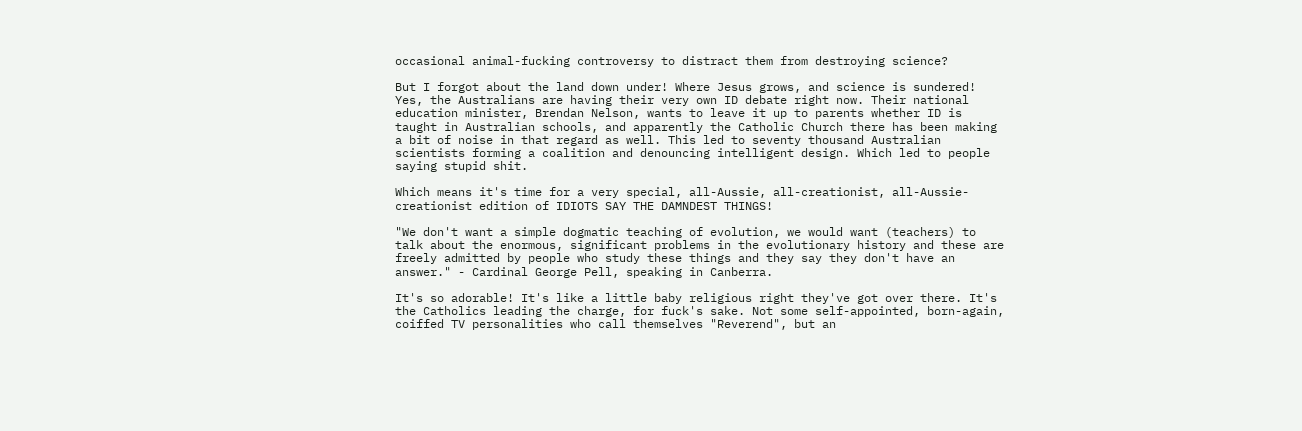occasional animal-fucking controversy to distract them from destroying science?

But I forgot about the land down under! Where Jesus grows, and science is sundered! Yes, the Australians are having their very own ID debate right now. Their national education minister, Brendan Nelson, wants to leave it up to parents whether ID is taught in Australian schools, and apparently the Catholic Church there has been making a bit of noise in that regard as well. This led to seventy thousand Australian scientists forming a coalition and denouncing intelligent design. Which led to people saying stupid shit.

Which means it's time for a very special, all-Aussie, all-creationist, all-Aussie-creationist edition of IDIOTS SAY THE DAMNDEST THINGS!

"We don't want a simple dogmatic teaching of evolution, we would want (teachers) to talk about the enormous, significant problems in the evolutionary history and these are freely admitted by people who study these things and they say they don't have an answer." - Cardinal George Pell, speaking in Canberra.

It's so adorable! It's like a little baby religious right they've got over there. It's the Catholics leading the charge, for fuck's sake. Not some self-appointed, born-again, coiffed TV personalities who call themselves "Reverend", but an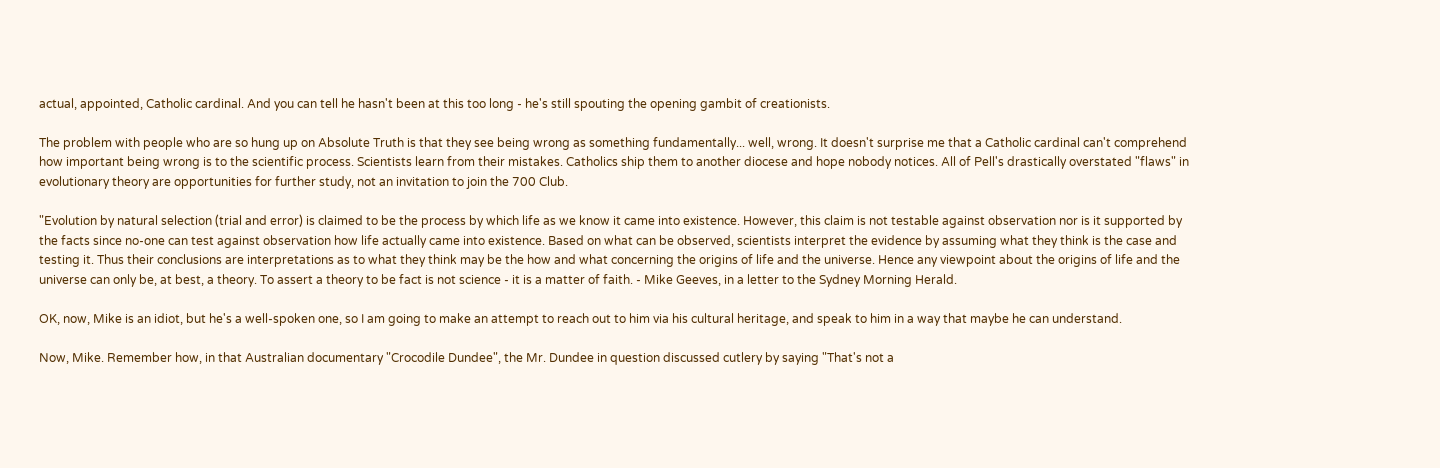actual, appointed, Catholic cardinal. And you can tell he hasn't been at this too long - he's still spouting the opening gambit of creationists.

The problem with people who are so hung up on Absolute Truth is that they see being wrong as something fundamentally... well, wrong. It doesn't surprise me that a Catholic cardinal can't comprehend how important being wrong is to the scientific process. Scientists learn from their mistakes. Catholics ship them to another diocese and hope nobody notices. All of Pell's drastically overstated "flaws" in evolutionary theory are opportunities for further study, not an invitation to join the 700 Club.

"Evolution by natural selection (trial and error) is claimed to be the process by which life as we know it came into existence. However, this claim is not testable against observation nor is it supported by the facts since no-one can test against observation how life actually came into existence. Based on what can be observed, scientists interpret the evidence by assuming what they think is the case and testing it. Thus their conclusions are interpretations as to what they think may be the how and what concerning the origins of life and the universe. Hence any viewpoint about the origins of life and the universe can only be, at best, a theory. To assert a theory to be fact is not science - it is a matter of faith. - Mike Geeves, in a letter to the Sydney Morning Herald.

OK, now, Mike is an idiot, but he's a well-spoken one, so I am going to make an attempt to reach out to him via his cultural heritage, and speak to him in a way that maybe he can understand.

Now, Mike. Remember how, in that Australian documentary "Crocodile Dundee", the Mr. Dundee in question discussed cutlery by saying "That's not a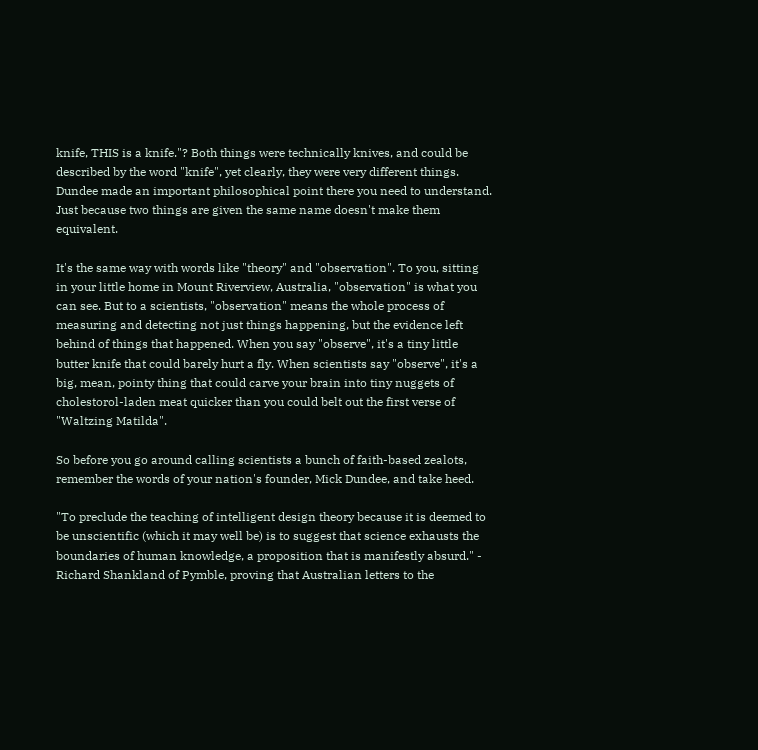knife, THIS is a knife."? Both things were technically knives, and could be described by the word "knife", yet clearly, they were very different things. Dundee made an important philosophical point there you need to understand. Just because two things are given the same name doesn't make them equivalent.

It's the same way with words like "theory" and "observation". To you, sitting in your little home in Mount Riverview, Australia, "observation" is what you can see. But to a scientists, "observation" means the whole process of measuring and detecting not just things happening, but the evidence left behind of things that happened. When you say "observe", it's a tiny little butter knife that could barely hurt a fly. When scientists say "observe", it's a big, mean, pointy thing that could carve your brain into tiny nuggets of cholestorol-laden meat quicker than you could belt out the first verse of "Waltzing Matilda".

So before you go around calling scientists a bunch of faith-based zealots, remember the words of your nation's founder, Mick Dundee, and take heed.

"To preclude the teaching of intelligent design theory because it is deemed to be unscientific (which it may well be) is to suggest that science exhausts the boundaries of human knowledge, a proposition that is manifestly absurd." - Richard Shankland of Pymble, proving that Australian letters to the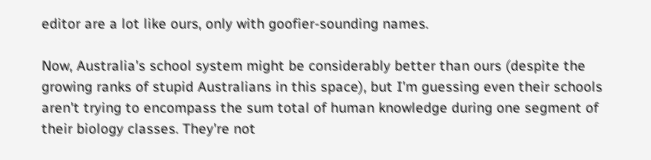editor are a lot like ours, only with goofier-sounding names.

Now, Australia's school system might be considerably better than ours (despite the growing ranks of stupid Australians in this space), but I'm guessing even their schools aren't trying to encompass the sum total of human knowledge during one segment of their biology classes. They're not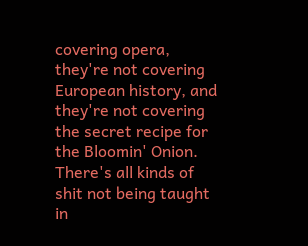covering opera, they're not covering European history, and they're not covering the secret recipe for the Bloomin' Onion. There's all kinds of shit not being taught in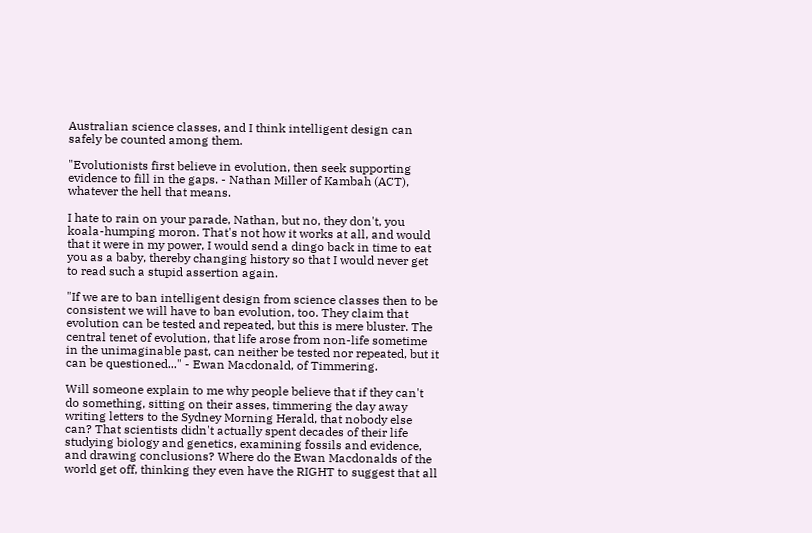Australian science classes, and I think intelligent design can safely be counted among them.

"Evolutionists first believe in evolution, then seek supporting evidence to fill in the gaps. - Nathan Miller of Kambah (ACT), whatever the hell that means.

I hate to rain on your parade, Nathan, but no, they don't, you koala-humping moron. That's not how it works at all, and would that it were in my power, I would send a dingo back in time to eat you as a baby, thereby changing history so that I would never get to read such a stupid assertion again.

"If we are to ban intelligent design from science classes then to be consistent we will have to ban evolution, too. They claim that evolution can be tested and repeated, but this is mere bluster. The central tenet of evolution, that life arose from non-life sometime in the unimaginable past, can neither be tested nor repeated, but it can be questioned..." - Ewan Macdonald, of Timmering.

Will someone explain to me why people believe that if they can't do something, sitting on their asses, timmering the day away writing letters to the Sydney Morning Herald, that nobody else can? That scientists didn't actually spent decades of their life studying biology and genetics, examining fossils and evidence, and drawing conclusions? Where do the Ewan Macdonalds of the world get off, thinking they even have the RIGHT to suggest that all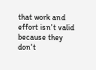that work and effort isn't valid because they don't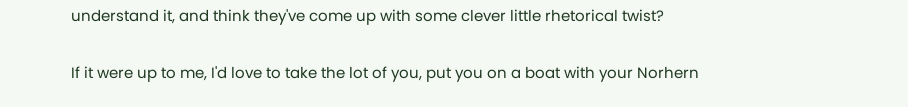understand it, and think they've come up with some clever little rhetorical twist?

If it were up to me, I'd love to take the lot of you, put you on a boat with your Norhern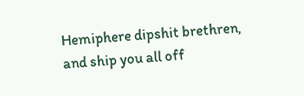Hemiphere dipshit brethren, and ship you all off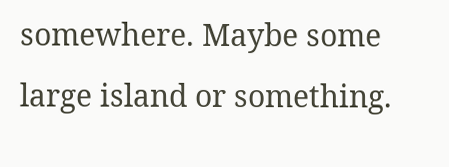somewhere. Maybe some large island or something.